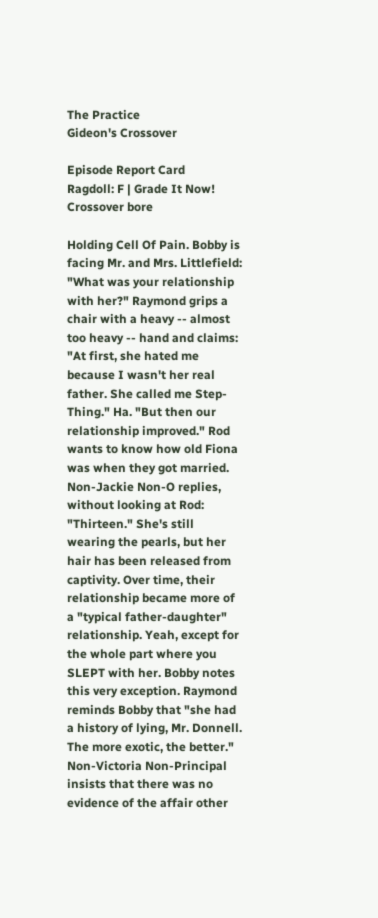The Practice
Gideon's Crossover

Episode Report Card
Ragdoll: F | Grade It Now!
Crossover bore

Holding Cell Of Pain. Bobby is facing Mr. and Mrs. Littlefield: "What was your relationship with her?" Raymond grips a chair with a heavy -- almost too heavy -- hand and claims: "At first, she hated me because I wasn't her real father. She called me Step-Thing." Ha. "But then our relationship improved." Rod wants to know how old Fiona was when they got married. Non-Jackie Non-O replies, without looking at Rod: "Thirteen." She's still wearing the pearls, but her hair has been released from captivity. Over time, their relationship became more of a "typical father-daughter" relationship. Yeah, except for the whole part where you SLEPT with her. Bobby notes this very exception. Raymond reminds Bobby that "she had a history of lying, Mr. Donnell. The more exotic, the better." Non-Victoria Non-Principal insists that there was no evidence of the affair other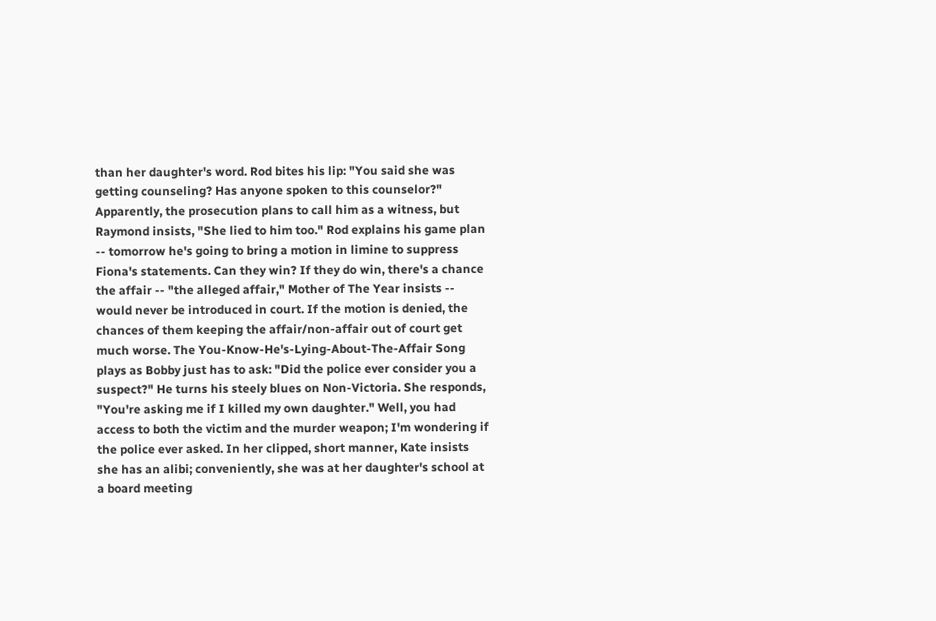than her daughter's word. Rod bites his lip: "You said she was getting counseling? Has anyone spoken to this counselor?" Apparently, the prosecution plans to call him as a witness, but Raymond insists, "She lied to him too." Rod explains his game plan -- tomorrow he's going to bring a motion in limine to suppress Fiona's statements. Can they win? If they do win, there's a chance the affair -- "the alleged affair," Mother of The Year insists -- would never be introduced in court. If the motion is denied, the chances of them keeping the affair/non-affair out of court get much worse. The You-Know-He's-Lying-About-The-Affair Song plays as Bobby just has to ask: "Did the police ever consider you a suspect?" He turns his steely blues on Non-Victoria. She responds, "You're asking me if I killed my own daughter." Well, you had access to both the victim and the murder weapon; I'm wondering if the police ever asked. In her clipped, short manner, Kate insists she has an alibi; conveniently, she was at her daughter's school at a board meeting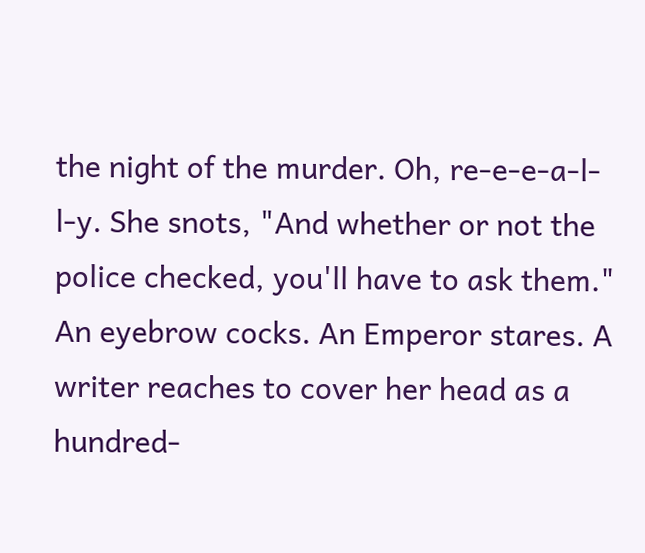the night of the murder. Oh, re-e-e-a-l-l-y. She snots, "And whether or not the police checked, you'll have to ask them." An eyebrow cocks. An Emperor stares. A writer reaches to cover her head as a hundred-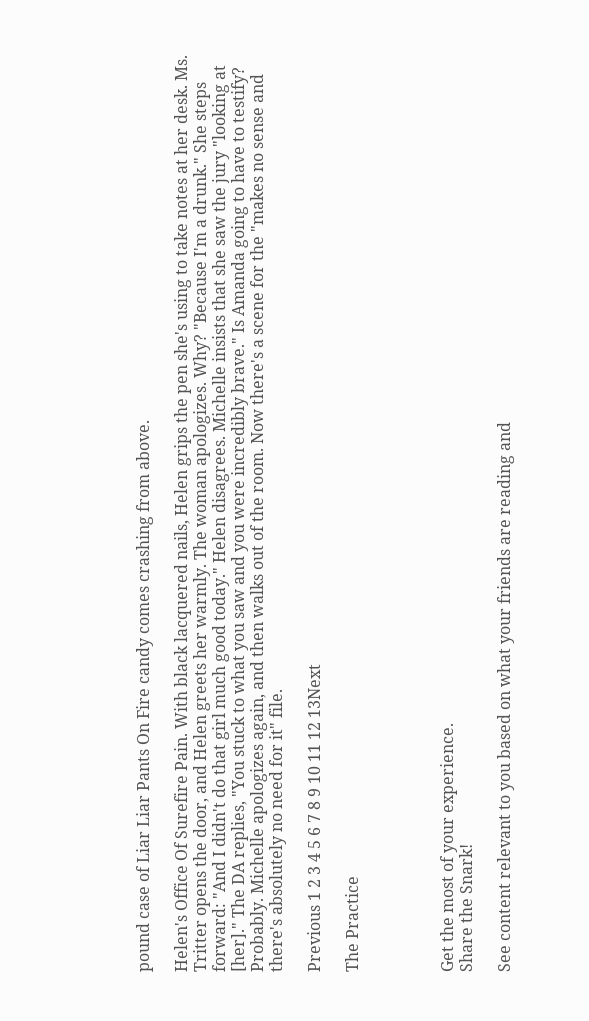pound case of Liar Liar Pants On Fire candy comes crashing from above.

Helen's Office Of Surefire Pain. With black lacquered nails, Helen grips the pen she's using to take notes at her desk. Ms. Tritter opens the door, and Helen greets her warmly. The woman apologizes. Why? "Because I'm a drunk." She steps forward: "And I didn't do that girl much good today." Helen disagrees. Michelle insists that she saw the jury "looking at [her]." The DA replies, "You stuck to what you saw and you were incredibly brave." Is Amanda going to have to testify? Probably. Michelle apologizes again, and then walks out of the room. Now there's a scene for the "makes no sense and there's absolutely no need for it" file.

Previous 1 2 3 4 5 6 7 8 9 10 11 12 13Next

The Practice




Get the most of your experience.
Share the Snark!

See content relevant to you based on what your friends are reading and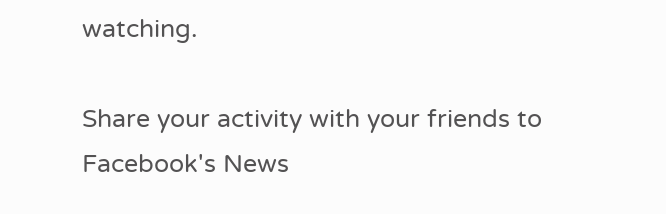watching.

Share your activity with your friends to Facebook's News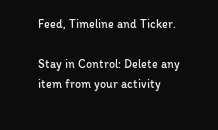Feed, Timeline and Ticker.

Stay in Control: Delete any item from your activity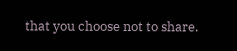that you choose not to share.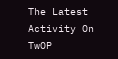The Latest Activity On TwOP